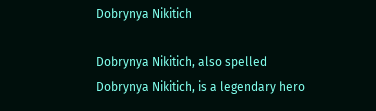Dobrynya Nikitich

Dobrynya Nikitich, also spelled Dobrynya Nikitich, is a legendary hero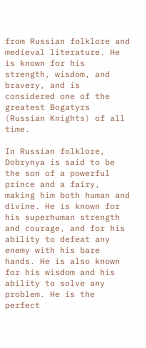from Russian folklore and medieval literature. He is known for his strength, wisdom, and bravery, and is considered one of the greatest Bogatyrs (Russian Knights) of all time.

In Russian folklore, Dobrynya is said to be the son of a powerful prince and a fairy, making him both human and divine. He is known for his superhuman strength and courage, and for his ability to defeat any enemy with his bare hands. He is also known for his wisdom and his ability to solve any problem. He is the perfect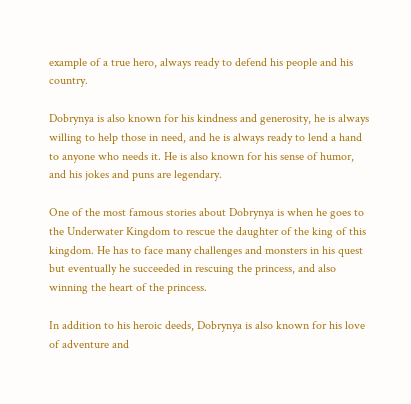example of a true hero, always ready to defend his people and his country.

Dobrynya is also known for his kindness and generosity, he is always willing to help those in need, and he is always ready to lend a hand to anyone who needs it. He is also known for his sense of humor, and his jokes and puns are legendary.

One of the most famous stories about Dobrynya is when he goes to the Underwater Kingdom to rescue the daughter of the king of this kingdom. He has to face many challenges and monsters in his quest but eventually he succeeded in rescuing the princess, and also winning the heart of the princess.

In addition to his heroic deeds, Dobrynya is also known for his love of adventure and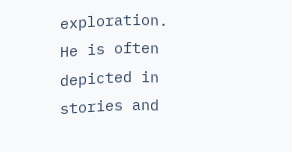exploration. He is often depicted in stories and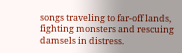songs traveling to far-off lands, fighting monsters and rescuing damsels in distress.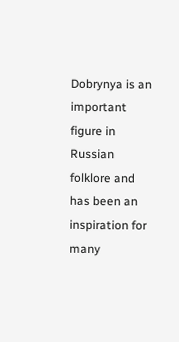Dobrynya is an important figure in Russian folklore and has been an inspiration for many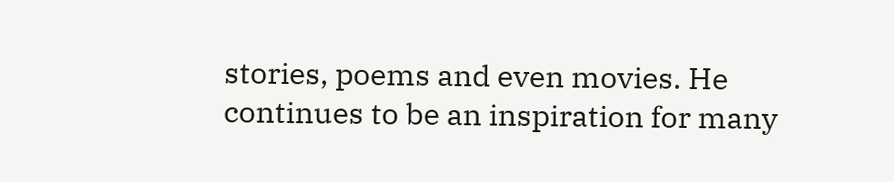stories, poems and even movies. He continues to be an inspiration for many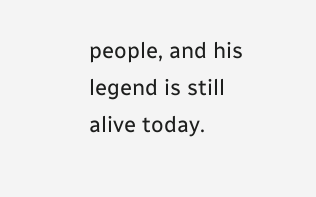people, and his legend is still alive today.